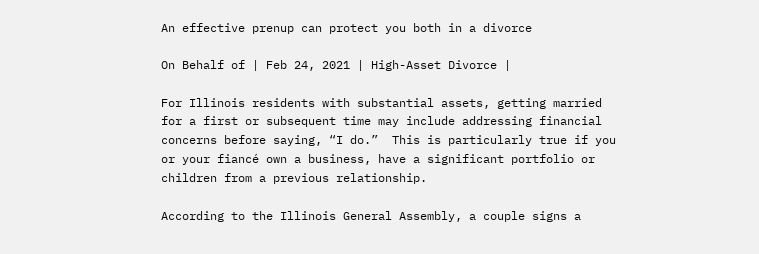An effective prenup can protect you both in a divorce

On Behalf of | Feb 24, 2021 | High-Asset Divorce |

For Illinois residents with substantial assets, getting married for a first or subsequent time may include addressing financial concerns before saying, “I do.”  This is particularly true if you or your fiancé own a business, have a significant portfolio or children from a previous relationship.

According to the Illinois General Assembly, a couple signs a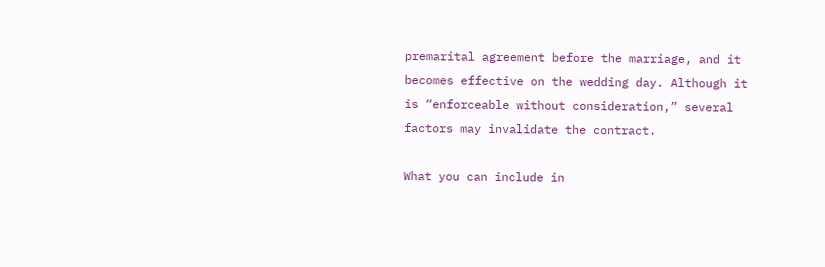premarital agreement before the marriage, and it becomes effective on the wedding day. Although it is “enforceable without consideration,” several factors may invalidate the contract.

What you can include in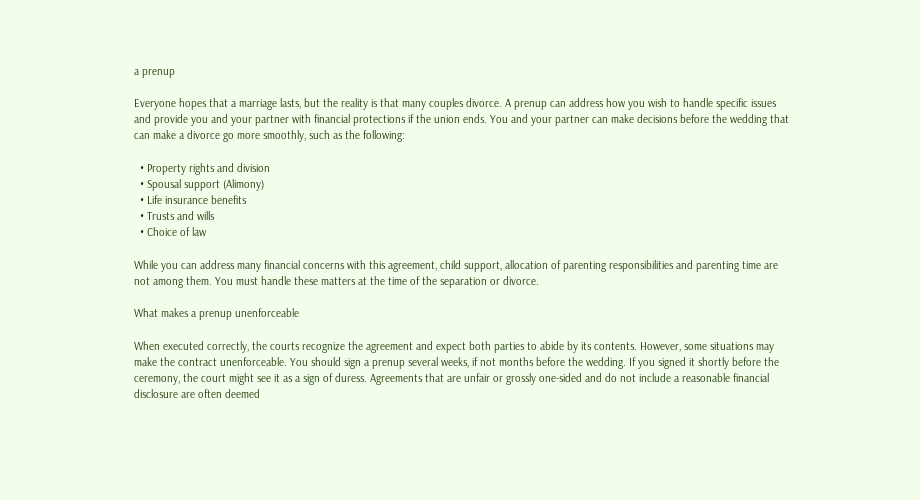a prenup

Everyone hopes that a marriage lasts, but the reality is that many couples divorce. A prenup can address how you wish to handle specific issues and provide you and your partner with financial protections if the union ends. You and your partner can make decisions before the wedding that can make a divorce go more smoothly, such as the following:

  • Property rights and division
  • Spousal support (Alimony)
  • Life insurance benefits
  • Trusts and wills
  • Choice of law

While you can address many financial concerns with this agreement, child support, allocation of parenting responsibilities and parenting time are not among them. You must handle these matters at the time of the separation or divorce.

What makes a prenup unenforceable

When executed correctly, the courts recognize the agreement and expect both parties to abide by its contents. However, some situations may make the contract unenforceable. You should sign a prenup several weeks, if not months before the wedding. If you signed it shortly before the ceremony, the court might see it as a sign of duress. Agreements that are unfair or grossly one-sided and do not include a reasonable financial disclosure are often deemed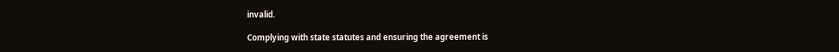invalid.

Complying with state statutes and ensuring the agreement is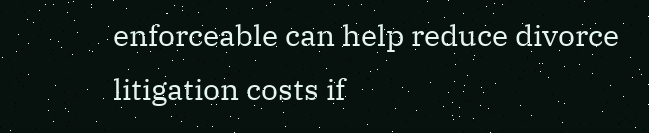enforceable can help reduce divorce litigation costs if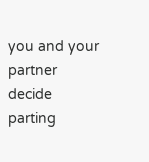you and your partner decide parting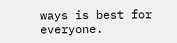ways is best for everyone.